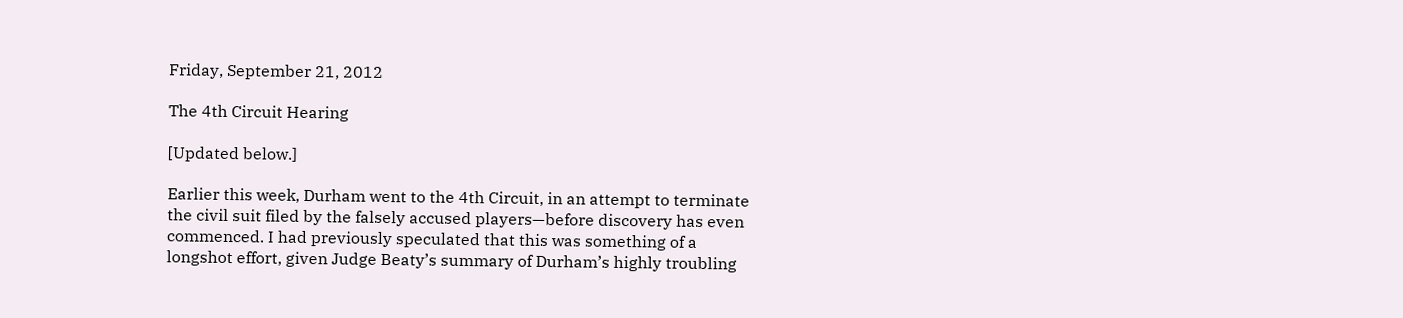Friday, September 21, 2012

The 4th Circuit Hearing

[Updated below.]

Earlier this week, Durham went to the 4th Circuit, in an attempt to terminate the civil suit filed by the falsely accused players—before discovery has even commenced. I had previously speculated that this was something of a longshot effort, given Judge Beaty’s summary of Durham’s highly troubling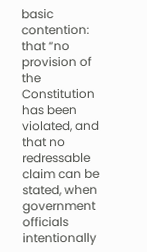basic contention: that “no provision of the Constitution has been violated, and that no redressable claim can be stated, when government officials intentionally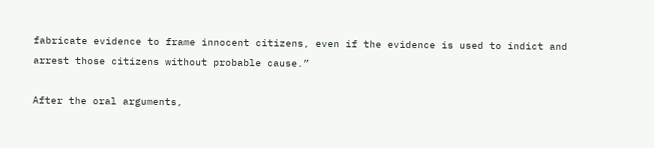fabricate evidence to frame innocent citizens, even if the evidence is used to indict and arrest those citizens without probable cause.”

After the oral arguments,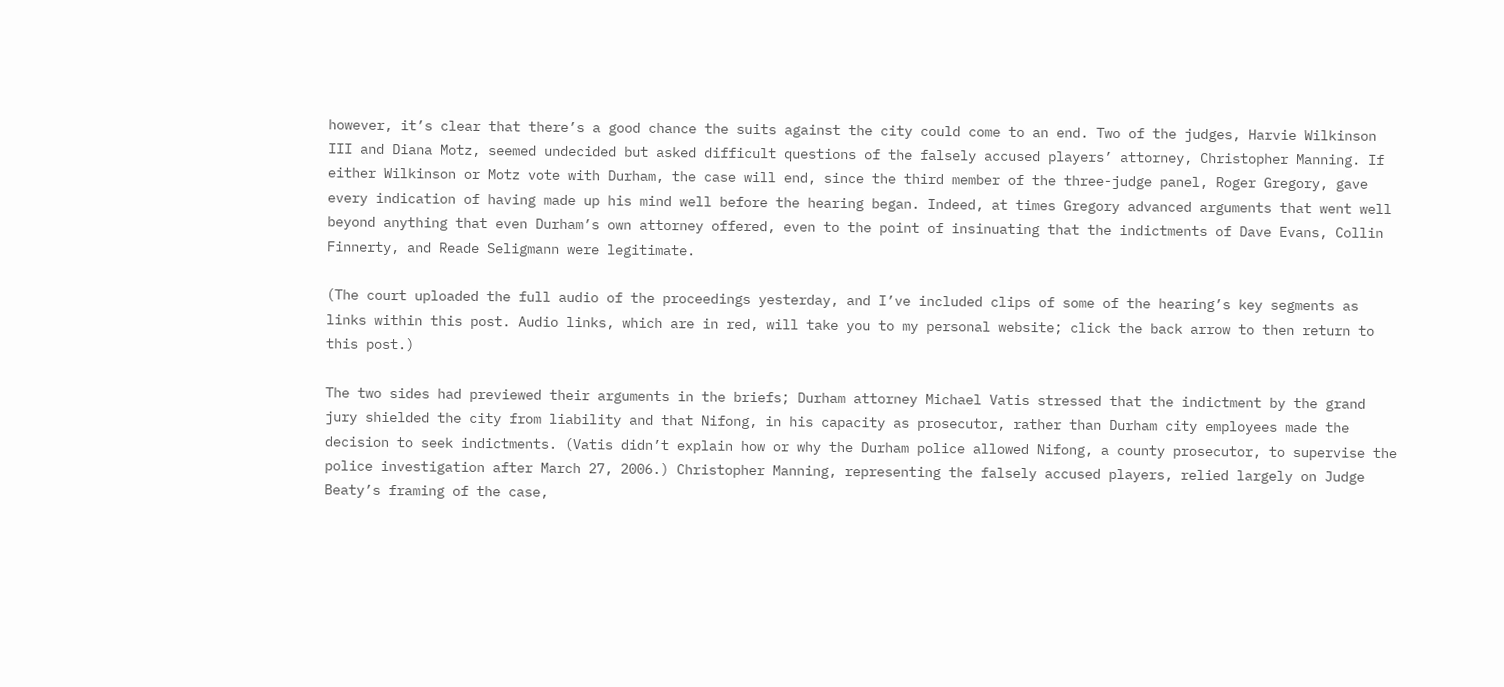however, it’s clear that there’s a good chance the suits against the city could come to an end. Two of the judges, Harvie Wilkinson III and Diana Motz, seemed undecided but asked difficult questions of the falsely accused players’ attorney, Christopher Manning. If either Wilkinson or Motz vote with Durham, the case will end, since the third member of the three-judge panel, Roger Gregory, gave every indication of having made up his mind well before the hearing began. Indeed, at times Gregory advanced arguments that went well beyond anything that even Durham’s own attorney offered, even to the point of insinuating that the indictments of Dave Evans, Collin Finnerty, and Reade Seligmann were legitimate.

(The court uploaded the full audio of the proceedings yesterday, and I’ve included clips of some of the hearing’s key segments as links within this post. Audio links, which are in red, will take you to my personal website; click the back arrow to then return to this post.)

The two sides had previewed their arguments in the briefs; Durham attorney Michael Vatis stressed that the indictment by the grand jury shielded the city from liability and that Nifong, in his capacity as prosecutor, rather than Durham city employees made the decision to seek indictments. (Vatis didn’t explain how or why the Durham police allowed Nifong, a county prosecutor, to supervise the police investigation after March 27, 2006.) Christopher Manning, representing the falsely accused players, relied largely on Judge Beaty’s framing of the case,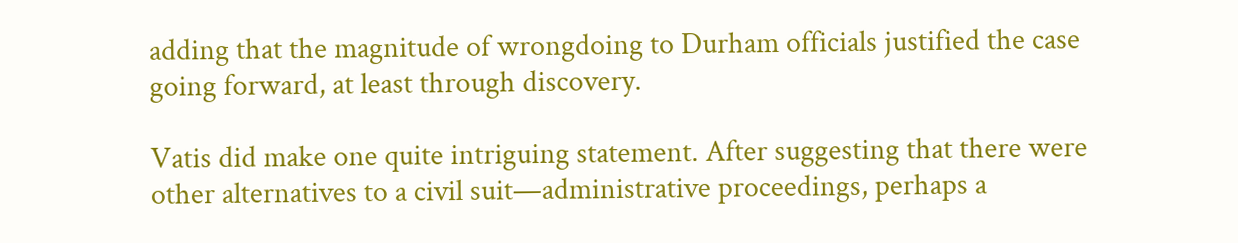adding that the magnitude of wrongdoing to Durham officials justified the case going forward, at least through discovery.

Vatis did make one quite intriguing statement. After suggesting that there were other alternatives to a civil suit—administrative proceedings, perhaps a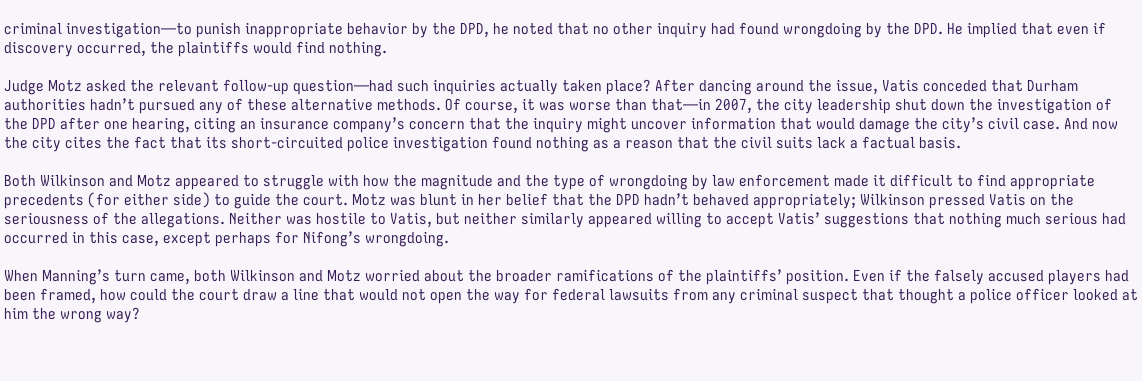criminal investigation—to punish inappropriate behavior by the DPD, he noted that no other inquiry had found wrongdoing by the DPD. He implied that even if discovery occurred, the plaintiffs would find nothing.

Judge Motz asked the relevant follow-up question—had such inquiries actually taken place? After dancing around the issue, Vatis conceded that Durham authorities hadn’t pursued any of these alternative methods. Of course, it was worse than that—in 2007, the city leadership shut down the investigation of the DPD after one hearing, citing an insurance company’s concern that the inquiry might uncover information that would damage the city’s civil case. And now the city cites the fact that its short-circuited police investigation found nothing as a reason that the civil suits lack a factual basis.

Both Wilkinson and Motz appeared to struggle with how the magnitude and the type of wrongdoing by law enforcement made it difficult to find appropriate precedents (for either side) to guide the court. Motz was blunt in her belief that the DPD hadn’t behaved appropriately; Wilkinson pressed Vatis on the seriousness of the allegations. Neither was hostile to Vatis, but neither similarly appeared willing to accept Vatis’ suggestions that nothing much serious had occurred in this case, except perhaps for Nifong’s wrongdoing.

When Manning’s turn came, both Wilkinson and Motz worried about the broader ramifications of the plaintiffs’ position. Even if the falsely accused players had been framed, how could the court draw a line that would not open the way for federal lawsuits from any criminal suspect that thought a police officer looked at him the wrong way?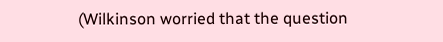(Wilkinson worried that the question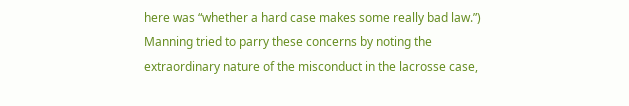here was “whether a hard case makes some really bad law.”) Manning tried to parry these concerns by noting the extraordinary nature of the misconduct in the lacrosse case,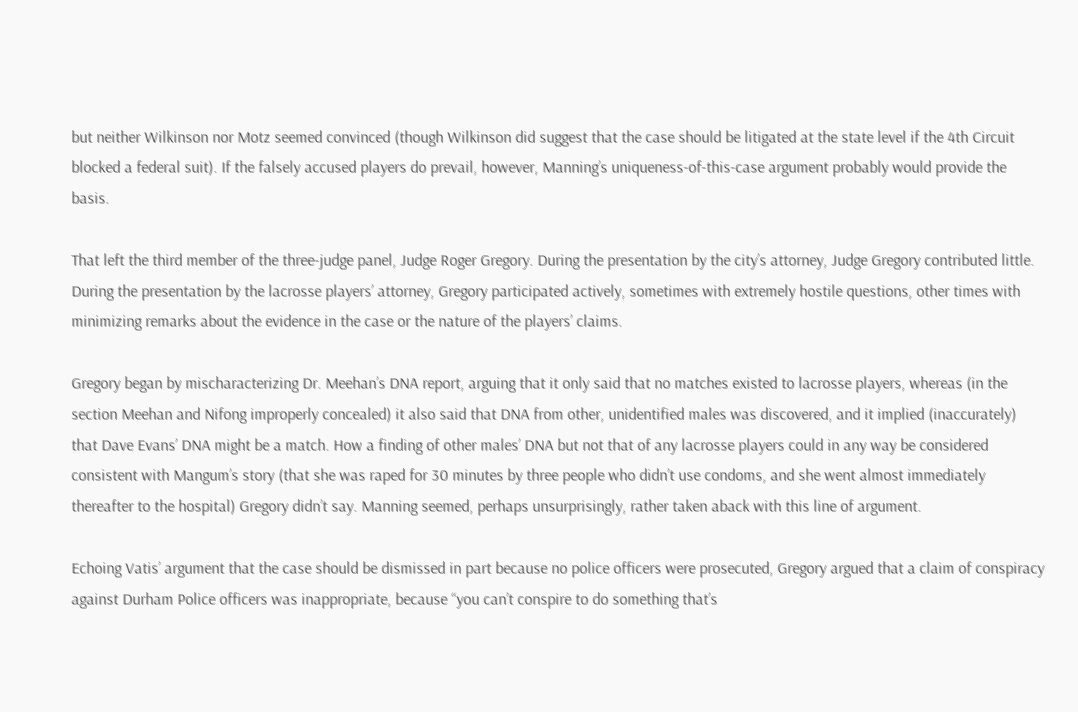but neither Wilkinson nor Motz seemed convinced (though Wilkinson did suggest that the case should be litigated at the state level if the 4th Circuit blocked a federal suit). If the falsely accused players do prevail, however, Manning’s uniqueness-of-this-case argument probably would provide the basis.

That left the third member of the three-judge panel, Judge Roger Gregory. During the presentation by the city’s attorney, Judge Gregory contributed little. During the presentation by the lacrosse players’ attorney, Gregory participated actively, sometimes with extremely hostile questions, other times with minimizing remarks about the evidence in the case or the nature of the players’ claims.

Gregory began by mischaracterizing Dr. Meehan’s DNA report, arguing that it only said that no matches existed to lacrosse players, whereas (in the section Meehan and Nifong improperly concealed) it also said that DNA from other, unidentified males was discovered, and it implied (inaccurately) that Dave Evans’ DNA might be a match. How a finding of other males’ DNA but not that of any lacrosse players could in any way be considered consistent with Mangum’s story (that she was raped for 30 minutes by three people who didn’t use condoms, and she went almost immediately thereafter to the hospital) Gregory didn’t say. Manning seemed, perhaps unsurprisingly, rather taken aback with this line of argument.

Echoing Vatis’ argument that the case should be dismissed in part because no police officers were prosecuted, Gregory argued that a claim of conspiracy against Durham Police officers was inappropriate, because “you can’t conspire to do something that’s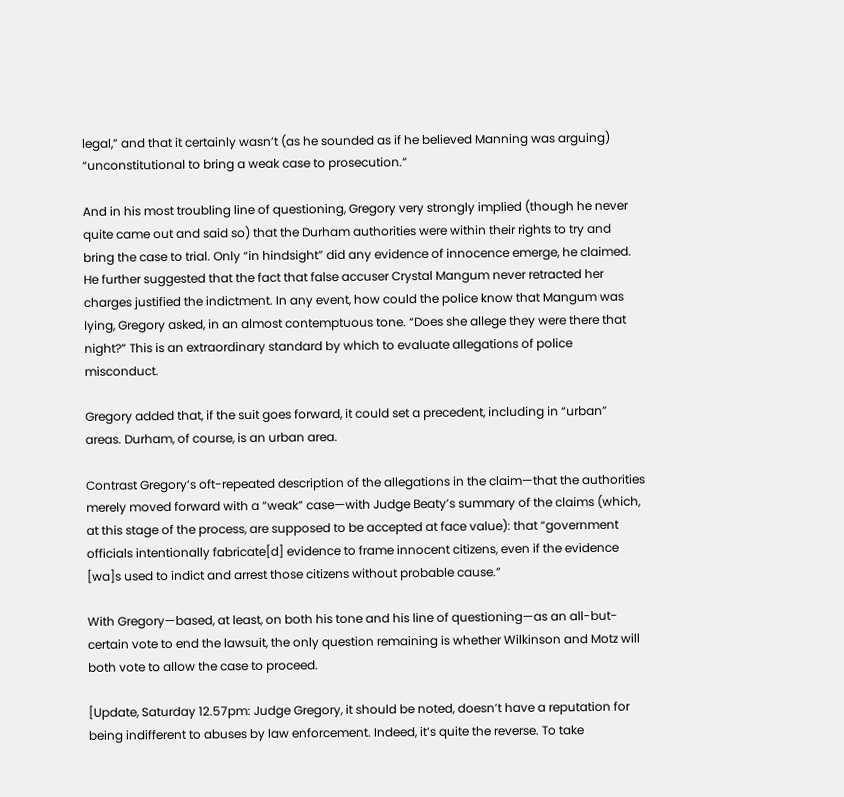legal,” and that it certainly wasn’t (as he sounded as if he believed Manning was arguing) “unconstitutional to bring a weak case to prosecution.”

And in his most troubling line of questioning, Gregory very strongly implied (though he never quite came out and said so) that the Durham authorities were within their rights to try and bring the case to trial. Only “in hindsight” did any evidence of innocence emerge, he claimed. He further suggested that the fact that false accuser Crystal Mangum never retracted her charges justified the indictment. In any event, how could the police know that Mangum was lying, Gregory asked, in an almost contemptuous tone. “Does she allege they were there that night?” This is an extraordinary standard by which to evaluate allegations of police misconduct.

Gregory added that, if the suit goes forward, it could set a precedent, including in “urban” areas. Durham, of course, is an urban area.

Contrast Gregory’s oft-repeated description of the allegations in the claim—that the authorities merely moved forward with a “weak” case—with Judge Beaty’s summary of the claims (which, at this stage of the process, are supposed to be accepted at face value): that “government officials intentionally fabricate[d] evidence to frame innocent citizens, even if the evidence [wa]s used to indict and arrest those citizens without probable cause.”

With Gregory—based, at least, on both his tone and his line of questioning—as an all-but-certain vote to end the lawsuit, the only question remaining is whether Wilkinson and Motz will both vote to allow the case to proceed.

[Update, Saturday 12.57pm: Judge Gregory, it should be noted, doesn’t have a reputation for being indifferent to abuses by law enforcement. Indeed, it’s quite the reverse. To take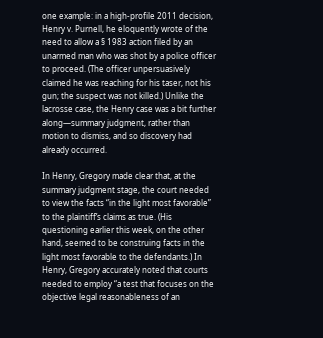one example: in a high-profile 2011 decision, Henry v. Purnell, he eloquently wrote of the need to allow a § 1983 action filed by an unarmed man who was shot by a police officer to proceed. (The officer unpersuasively claimed he was reaching for his taser, not his gun; the suspect was not killed.) Unlike the lacrosse case, the Henry case was a bit further along—summary judgment, rather than motion to dismiss, and so discovery had already occurred.

In Henry, Gregory made clear that, at the summary judgment stage, the court needed to view the facts “in the light most favorable” to the plaintiff’s claims as true. (His questioning earlier this week, on the other hand, seemed to be construing facts in the light most favorable to the defendants.) In Henry, Gregory accurately noted that courts needed to employ “a test that focuses on the objective legal reasonableness of an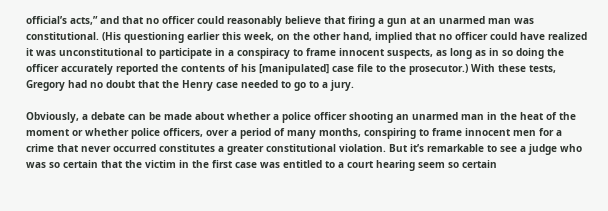official’s acts,” and that no officer could reasonably believe that firing a gun at an unarmed man was constitutional. (His questioning earlier this week, on the other hand, implied that no officer could have realized it was unconstitutional to participate in a conspiracy to frame innocent suspects, as long as in so doing the officer accurately reported the contents of his [manipulated] case file to the prosecutor.) With these tests, Gregory had no doubt that the Henry case needed to go to a jury.

Obviously, a debate can be made about whether a police officer shooting an unarmed man in the heat of the moment or whether police officers, over a period of many months, conspiring to frame innocent men for a crime that never occurred constitutes a greater constitutional violation. But it’s remarkable to see a judge who was so certain that the victim in the first case was entitled to a court hearing seem so certain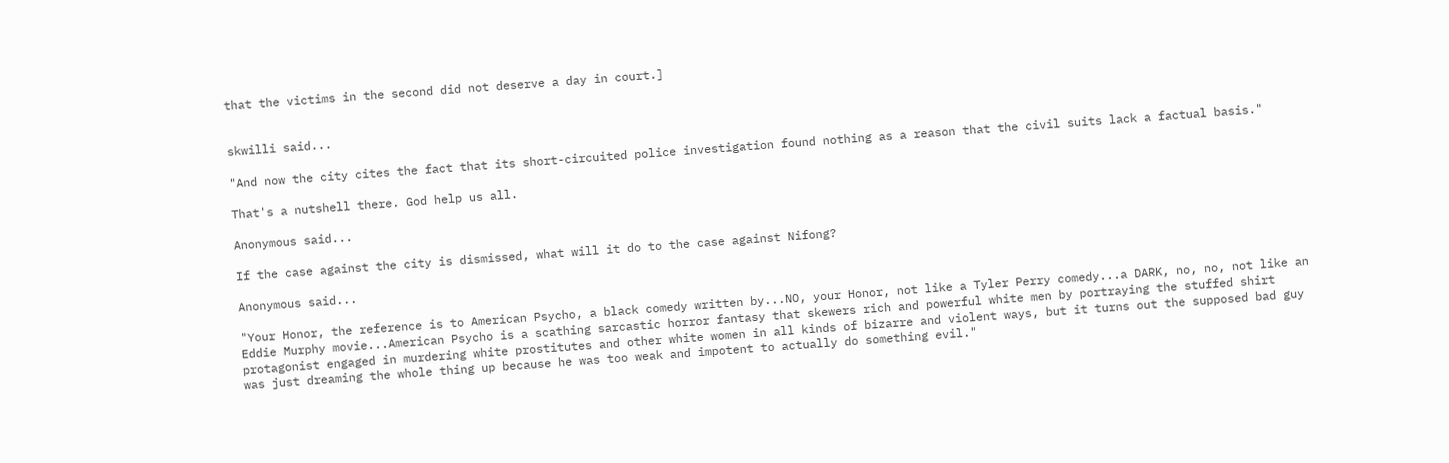that the victims in the second did not deserve a day in court.]


skwilli said...

"And now the city cites the fact that its short-circuited police investigation found nothing as a reason that the civil suits lack a factual basis."

That's a nutshell there. God help us all.

Anonymous said...

If the case against the city is dismissed, what will it do to the case against Nifong?

Anonymous said...

"Your Honor, the reference is to American Psycho, a black comedy written by...NO, your Honor, not like a Tyler Perry comedy...a DARK, no, no, not like an Eddie Murphy movie...American Psycho is a scathing sarcastic horror fantasy that skewers rich and powerful white men by portraying the stuffed shirt protagonist engaged in murdering white prostitutes and other white women in all kinds of bizarre and violent ways, but it turns out the supposed bad guy was just dreaming the whole thing up because he was too weak and impotent to actually do something evil."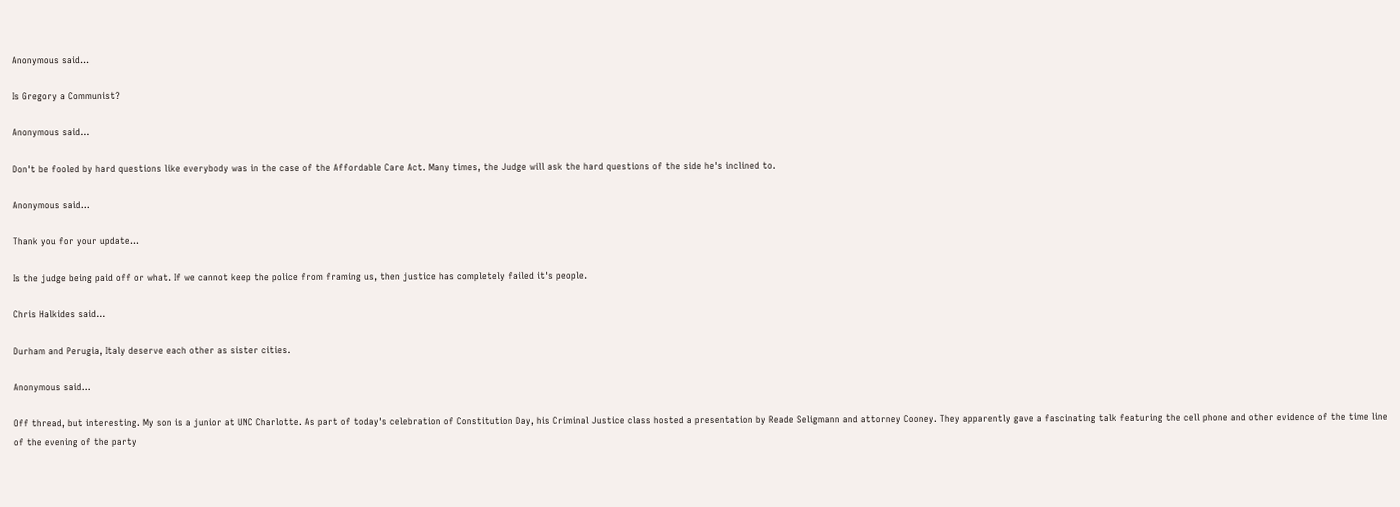Anonymous said...

Is Gregory a Communist?

Anonymous said...

Don't be fooled by hard questions like everybody was in the case of the Affordable Care Act. Many times, the Judge will ask the hard questions of the side he's inclined to.

Anonymous said...

Thank you for your update...

Is the judge being paid off or what. If we cannot keep the police from framing us, then justice has completely failed it's people.

Chris Halkides said...

Durham and Perugia, Italy deserve each other as sister cities.

Anonymous said...

Off thread, but interesting. My son is a junior at UNC Charlotte. As part of today's celebration of Constitution Day, his Criminal Justice class hosted a presentation by Reade Seligmann and attorney Cooney. They apparently gave a fascinating talk featuring the cell phone and other evidence of the time line of the evening of the party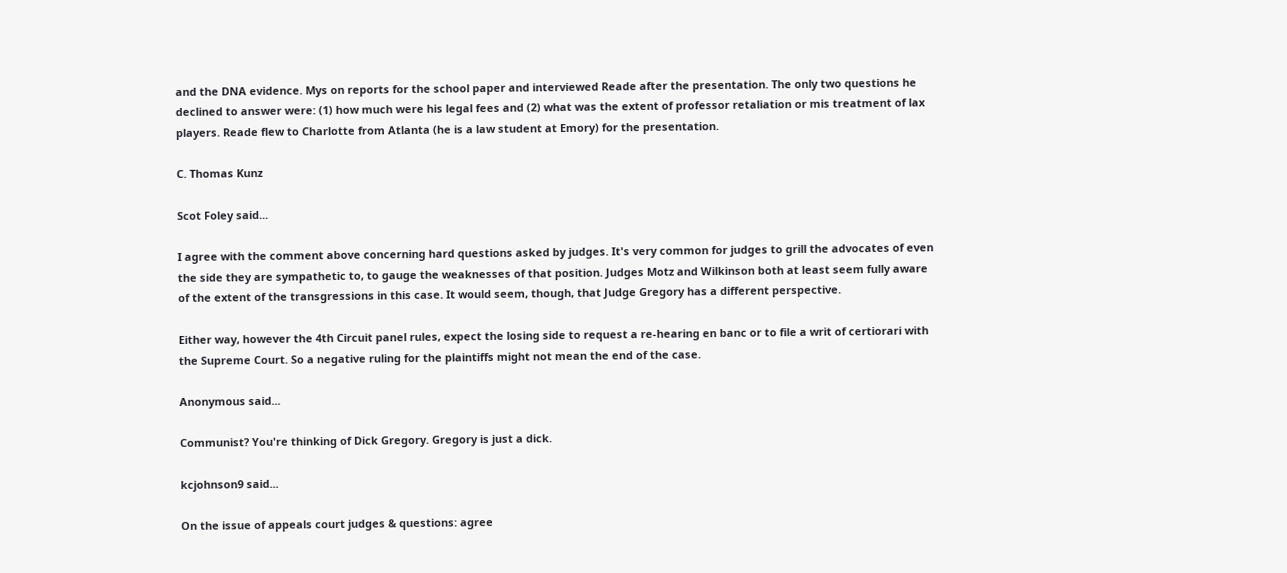and the DNA evidence. Mys on reports for the school paper and interviewed Reade after the presentation. The only two questions he declined to answer were: (1) how much were his legal fees and (2) what was the extent of professor retaliation or mis treatment of lax players. Reade flew to Charlotte from Atlanta (he is a law student at Emory) for the presentation.

C. Thomas Kunz

Scot Foley said...

I agree with the comment above concerning hard questions asked by judges. It's very common for judges to grill the advocates of even the side they are sympathetic to, to gauge the weaknesses of that position. Judges Motz and Wilkinson both at least seem fully aware of the extent of the transgressions in this case. It would seem, though, that Judge Gregory has a different perspective.

Either way, however the 4th Circuit panel rules, expect the losing side to request a re-hearing en banc or to file a writ of certiorari with the Supreme Court. So a negative ruling for the plaintiffs might not mean the end of the case.

Anonymous said...

Communist? You're thinking of Dick Gregory. Gregory is just a dick.

kcjohnson9 said...

On the issue of appeals court judges & questions: agree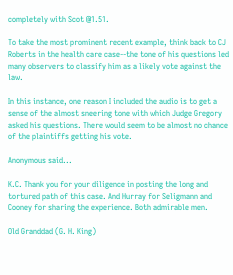completely with Scot @1.51.

To take the most prominent recent example, think back to CJ Roberts in the health care case--the tone of his questions led many observers to classify him as a likely vote against the law.

In this instance, one reason I included the audio is to get a sense of the almost sneering tone with which Judge Gregory asked his questions. There would seem to be almost no chance of the plaintiffs getting his vote.

Anonymous said...

K.C. Thank you for your diligence in posting the long and tortured path of this case. And Hurray for Seligmann and Cooney for sharing the experience. Both admirable men.

Old Granddad (G. H. King)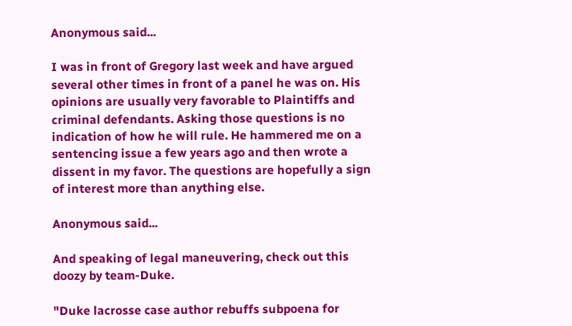Anonymous said...

I was in front of Gregory last week and have argued several other times in front of a panel he was on. His opinions are usually very favorable to Plaintiffs and criminal defendants. Asking those questions is no indication of how he will rule. He hammered me on a sentencing issue a few years ago and then wrote a dissent in my favor. The questions are hopefully a sign of interest more than anything else.

Anonymous said...

And speaking of legal maneuvering, check out this doozy by team-Duke.

"Duke lacrosse case author rebuffs subpoena for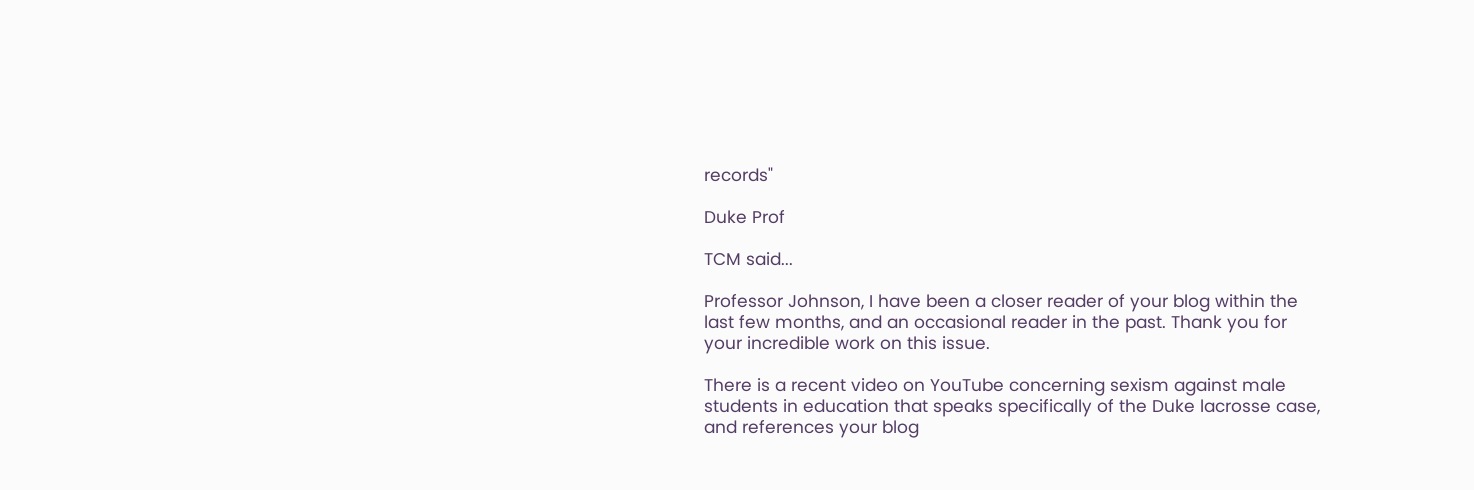records"

Duke Prof

TCM said...

Professor Johnson, I have been a closer reader of your blog within the last few months, and an occasional reader in the past. Thank you for your incredible work on this issue.

There is a recent video on YouTube concerning sexism against male students in education that speaks specifically of the Duke lacrosse case, and references your blog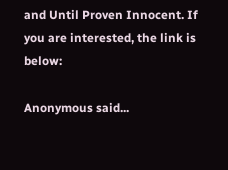and Until Proven Innocent. If you are interested, the link is below:

Anonymous said...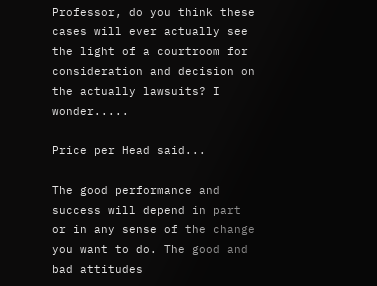Professor, do you think these cases will ever actually see the light of a courtroom for consideration and decision on the actually lawsuits? I wonder.....

Price per Head said...

The good performance and success will depend in part or in any sense of the change you want to do. The good and bad attitudes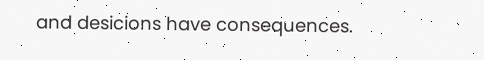and desicions have consequences.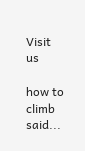Visit us

how to climb said...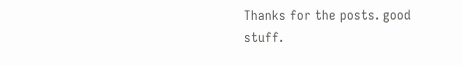Thanks for the posts. good stuff.